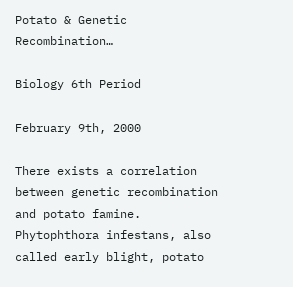Potato & Genetic Recombination…

Biology 6th Period

February 9th, 2000

There exists a correlation between genetic recombination and potato famine. Phytophthora infestans, also called early blight, potato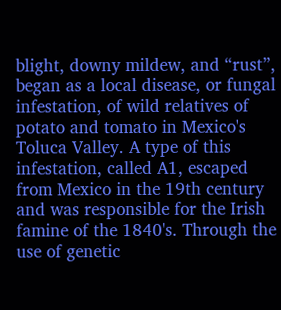blight, downy mildew, and “rust”, began as a local disease, or fungal infestation, of wild relatives of potato and tomato in Mexico's Toluca Valley. A type of this infestation, called A1, escaped from Mexico in the 19th century and was responsible for the Irish famine of the 1840's. Through the use of genetic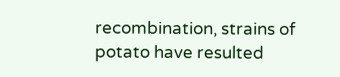recombination, strains of potato have resulted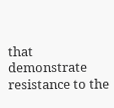that demonstrate resistance to the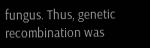fungus. Thus, genetic recombination was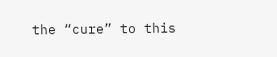the “cure” to this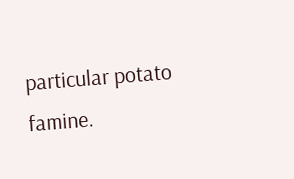particular potato famine.